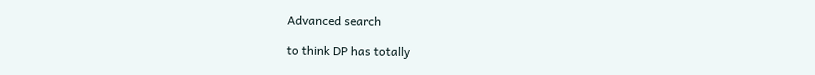Advanced search

to think DP has totally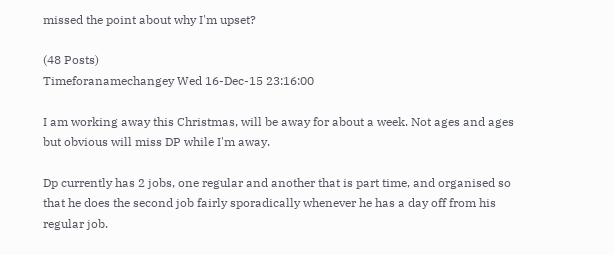missed the point about why I'm upset?

(48 Posts)
Timeforanamechangey Wed 16-Dec-15 23:16:00

I am working away this Christmas, will be away for about a week. Not ages and ages but obvious will miss DP while I'm away.

Dp currently has 2 jobs, one regular and another that is part time, and organised so that he does the second job fairly sporadically whenever he has a day off from his regular job.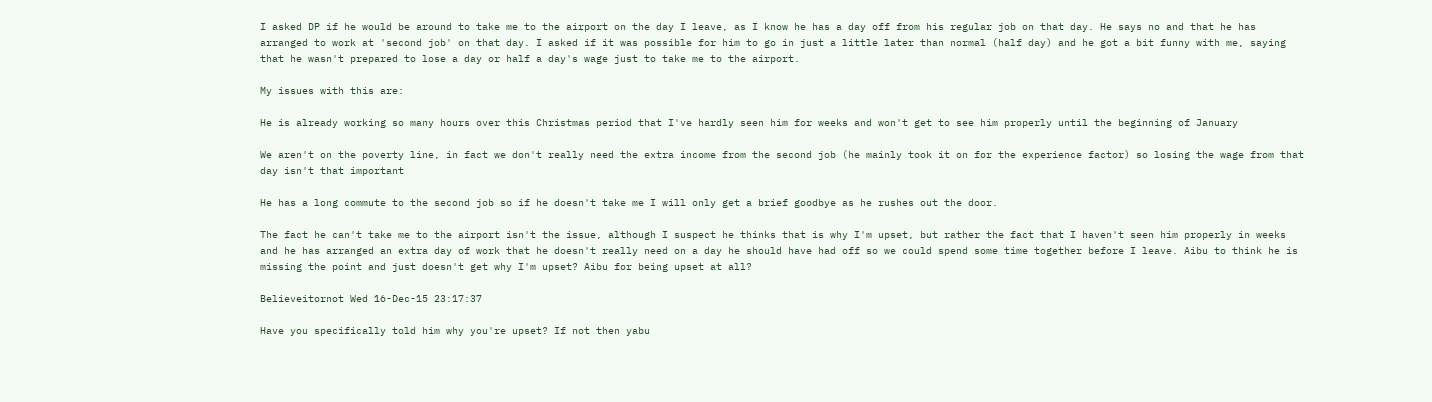I asked DP if he would be around to take me to the airport on the day I leave, as I know he has a day off from his regular job on that day. He says no and that he has arranged to work at 'second job' on that day. I asked if it was possible for him to go in just a little later than normal (half day) and he got a bit funny with me, saying that he wasn't prepared to lose a day or half a day's wage just to take me to the airport.

My issues with this are:

He is already working so many hours over this Christmas period that I've hardly seen him for weeks and won't get to see him properly until the beginning of January

We aren't on the poverty line, in fact we don't really need the extra income from the second job (he mainly took it on for the experience factor) so losing the wage from that day isn't that important

He has a long commute to the second job so if he doesn't take me I will only get a brief goodbye as he rushes out the door.

The fact he can't take me to the airport isn't the issue, although I suspect he thinks that is why I'm upset, but rather the fact that I haven't seen him properly in weeks and he has arranged an extra day of work that he doesn't really need on a day he should have had off so we could spend some time together before I leave. Aibu to think he is missing the point and just doesn't get why I'm upset? Aibu for being upset at all?

Believeitornot Wed 16-Dec-15 23:17:37

Have you specifically told him why you're upset? If not then yabu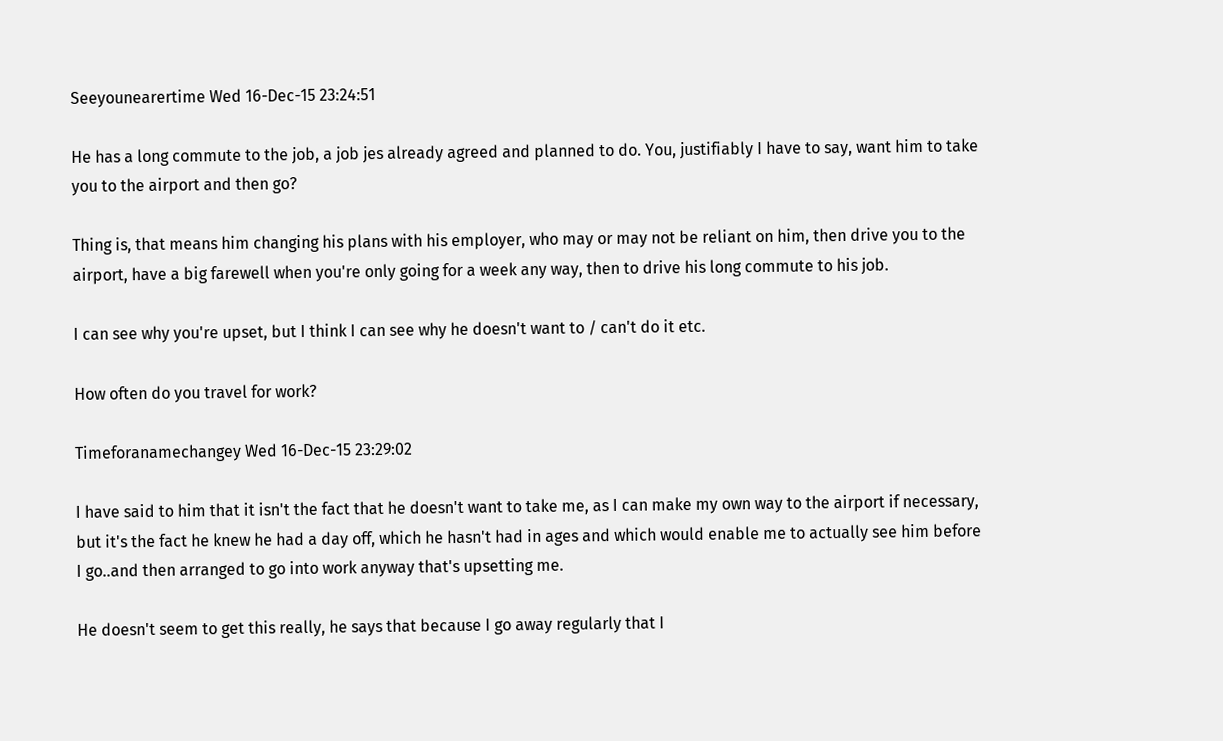Seeyounearertime Wed 16-Dec-15 23:24:51

He has a long commute to the job, a job jes already agreed and planned to do. You, justifiably I have to say, want him to take you to the airport and then go?

Thing is, that means him changing his plans with his employer, who may or may not be reliant on him, then drive you to the airport, have a big farewell when you're only going for a week any way, then to drive his long commute to his job.

I can see why you're upset, but I think I can see why he doesn't want to / can't do it etc.

How often do you travel for work?

Timeforanamechangey Wed 16-Dec-15 23:29:02

I have said to him that it isn't the fact that he doesn't want to take me, as I can make my own way to the airport if necessary, but it's the fact he knew he had a day off, which he hasn't had in ages and which would enable me to actually see him before I go..and then arranged to go into work anyway that's upsetting me.

He doesn't seem to get this really, he says that because I go away regularly that I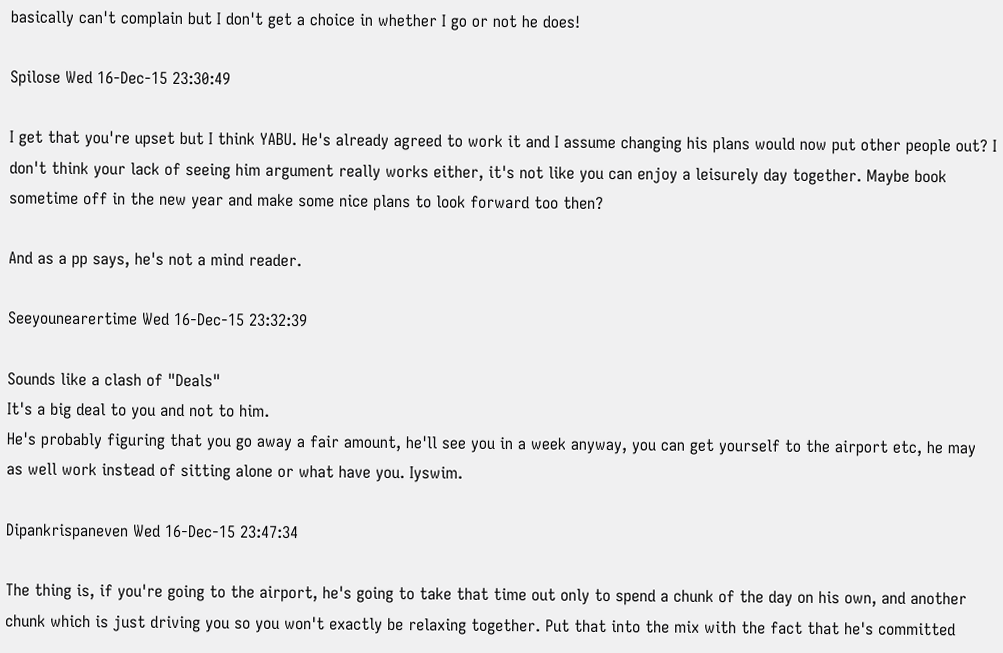basically can't complain but I don't get a choice in whether I go or not he does!

Spilose Wed 16-Dec-15 23:30:49

I get that you're upset but I think YABU. He's already agreed to work it and I assume changing his plans would now put other people out? I don't think your lack of seeing him argument really works either, it's not like you can enjoy a leisurely day together. Maybe book sometime off in the new year and make some nice plans to look forward too then?

And as a pp says, he's not a mind reader.

Seeyounearertime Wed 16-Dec-15 23:32:39

Sounds like a clash of "Deals"
It's a big deal to you and not to him.
He's probably figuring that you go away a fair amount, he'll see you in a week anyway, you can get yourself to the airport etc, he may as well work instead of sitting alone or what have you. Iyswim.

Dipankrispaneven Wed 16-Dec-15 23:47:34

The thing is, if you're going to the airport, he's going to take that time out only to spend a chunk of the day on his own, and another chunk which is just driving you so you won't exactly be relaxing together. Put that into the mix with the fact that he's committed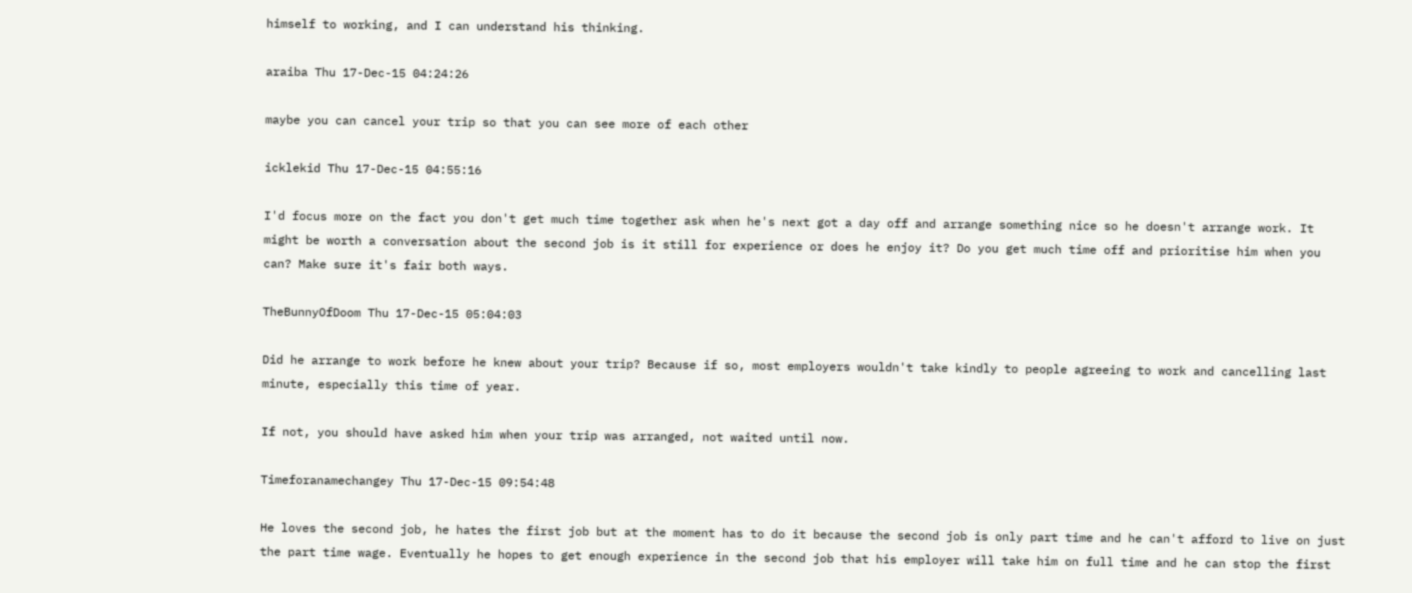himself to working, and I can understand his thinking.

araiba Thu 17-Dec-15 04:24:26

maybe you can cancel your trip so that you can see more of each other

icklekid Thu 17-Dec-15 04:55:16

I'd focus more on the fact you don't get much time together ask when he's next got a day off and arrange something nice so he doesn't arrange work. It might be worth a conversation about the second job is it still for experience or does he enjoy it? Do you get much time off and prioritise him when you can? Make sure it's fair both ways.

TheBunnyOfDoom Thu 17-Dec-15 05:04:03

Did he arrange to work before he knew about your trip? Because if so, most employers wouldn't take kindly to people agreeing to work and cancelling last minute, especially this time of year.

If not, you should have asked him when your trip was arranged, not waited until now.

Timeforanamechangey Thu 17-Dec-15 09:54:48

He loves the second job, he hates the first job but at the moment has to do it because the second job is only part time and he can't afford to live on just the part time wage. Eventually he hopes to get enough experience in the second job that his employer will take him on full time and he can stop the first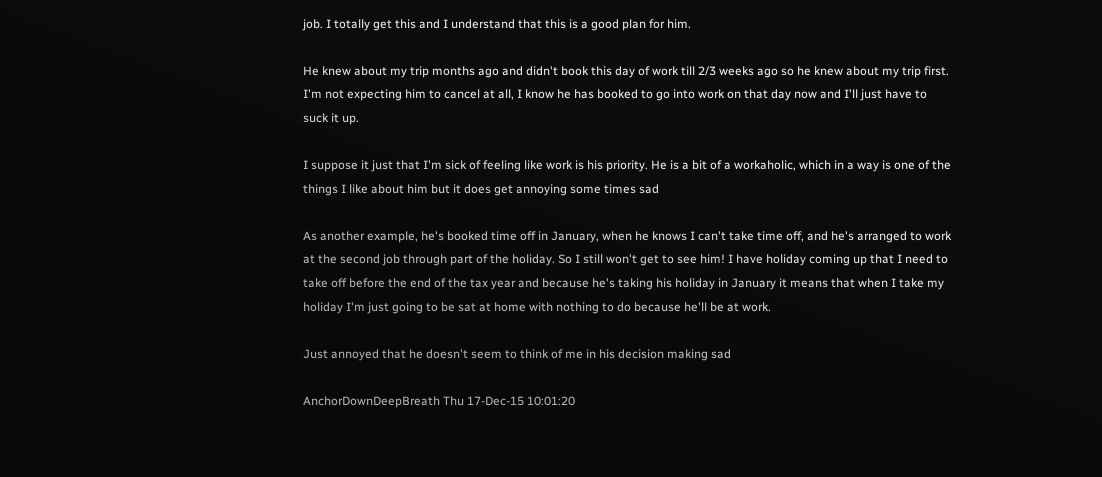job. I totally get this and I understand that this is a good plan for him.

He knew about my trip months ago and didn't book this day of work till 2/3 weeks ago so he knew about my trip first. I'm not expecting him to cancel at all, I know he has booked to go into work on that day now and I'll just have to suck it up.

I suppose it just that I'm sick of feeling like work is his priority. He is a bit of a workaholic, which in a way is one of the things I like about him but it does get annoying some times sad

As another example, he's booked time off in January, when he knows I can't take time off, and he's arranged to work at the second job through part of the holiday. So I still won't get to see him! I have holiday coming up that I need to take off before the end of the tax year and because he's taking his holiday in January it means that when I take my holiday I'm just going to be sat at home with nothing to do because he'll be at work.

Just annoyed that he doesn't seem to think of me in his decision making sad

AnchorDownDeepBreath Thu 17-Dec-15 10:01:20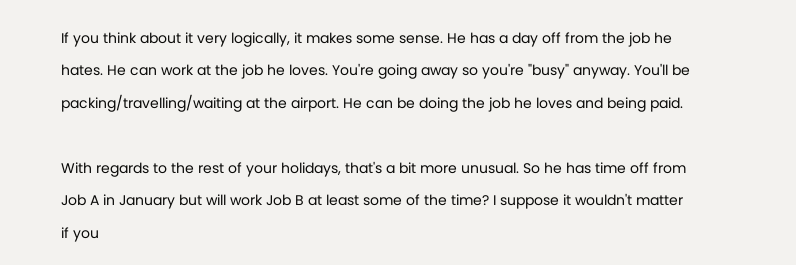If you think about it very logically, it makes some sense. He has a day off from the job he hates. He can work at the job he loves. You're going away so you're "busy" anyway. You'll be packing/travelling/waiting at the airport. He can be doing the job he loves and being paid.

With regards to the rest of your holidays, that's a bit more unusual. So he has time off from Job A in January but will work Job B at least some of the time? I suppose it wouldn't matter if you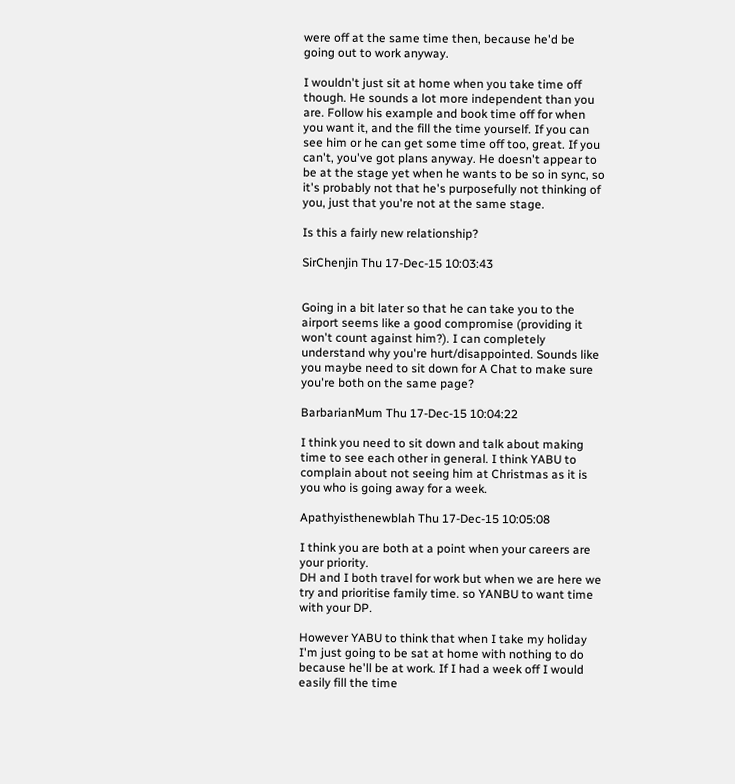were off at the same time then, because he'd be going out to work anyway.

I wouldn't just sit at home when you take time off though. He sounds a lot more independent than you are. Follow his example and book time off for when you want it, and the fill the time yourself. If you can see him or he can get some time off too, great. If you can't, you've got plans anyway. He doesn't appear to be at the stage yet when he wants to be so in sync, so it's probably not that he's purposefully not thinking of you, just that you're not at the same stage.

Is this a fairly new relationship?

SirChenjin Thu 17-Dec-15 10:03:43


Going in a bit later so that he can take you to the airport seems like a good compromise (providing it won't count against him?). I can completely understand why you're hurt/disappointed. Sounds like you maybe need to sit down for A Chat to make sure you're both on the same page?

BarbarianMum Thu 17-Dec-15 10:04:22

I think you need to sit down and talk about making time to see each other in general. I think YABU to complain about not seeing him at Christmas as it is you who is going away for a week.

Apathyisthenewblah Thu 17-Dec-15 10:05:08

I think you are both at a point when your careers are your priority.
DH and I both travel for work but when we are here we try and prioritise family time. so YANBU to want time with your DP.

However YABU to think that when I take my holiday I'm just going to be sat at home with nothing to do because he'll be at work. If I had a week off I would easily fill the time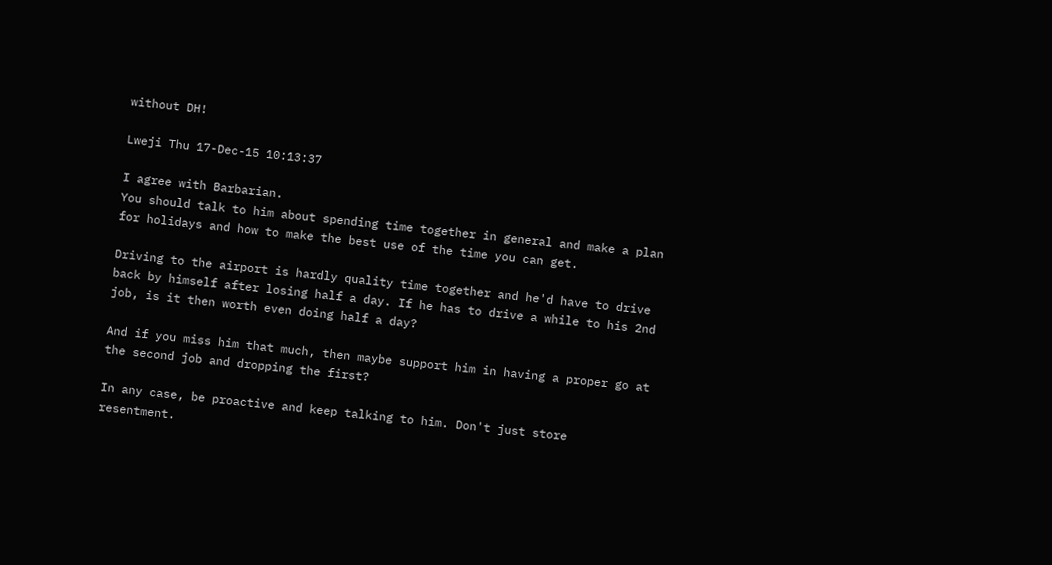without DH!

Lweji Thu 17-Dec-15 10:13:37

I agree with Barbarian.
You should talk to him about spending time together in general and make a plan for holidays and how to make the best use of the time you can get.

Driving to the airport is hardly quality time together and he'd have to drive back by himself after losing half a day. If he has to drive a while to his 2nd job, is it then worth even doing half a day?

And if you miss him that much, then maybe support him in having a proper go at the second job and dropping the first?

In any case, be proactive and keep talking to him. Don't just store resentment.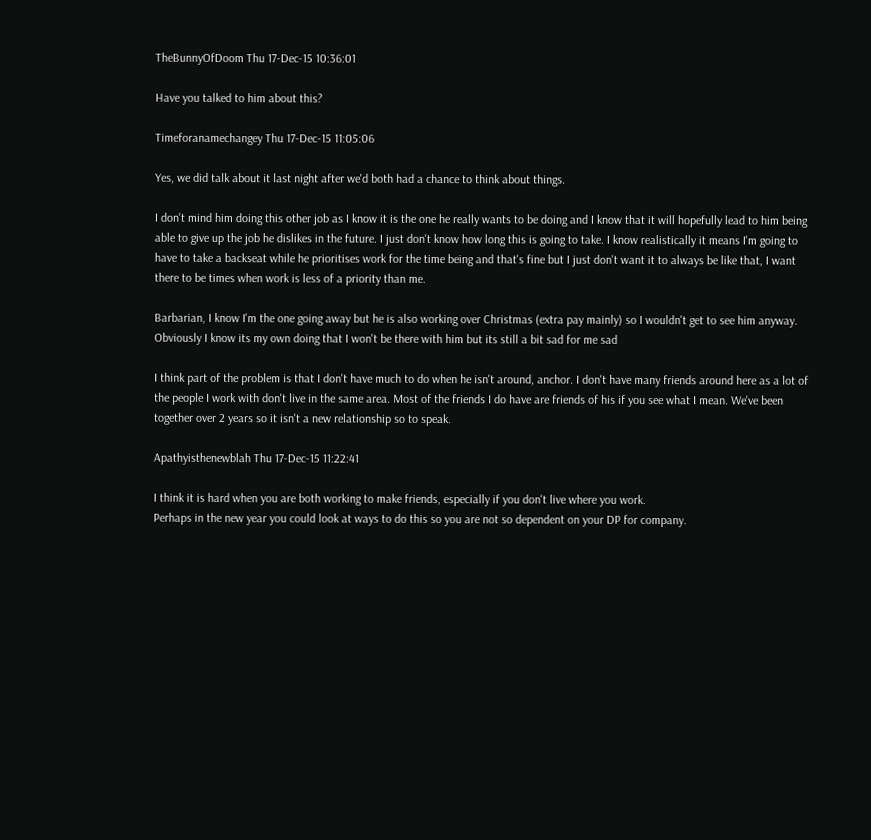TheBunnyOfDoom Thu 17-Dec-15 10:36:01

Have you talked to him about this?

Timeforanamechangey Thu 17-Dec-15 11:05:06

Yes, we did talk about it last night after we'd both had a chance to think about things.

I don't mind him doing this other job as I know it is the one he really wants to be doing and I know that it will hopefully lead to him being able to give up the job he dislikes in the future. I just don't know how long this is going to take. I know realistically it means I'm going to have to take a backseat while he prioritises work for the time being and that's fine but I just don't want it to always be like that, I want there to be times when work is less of a priority than me.

Barbarian, I know I'm the one going away but he is also working over Christmas (extra pay mainly) so I wouldn't get to see him anyway. Obviously I know its my own doing that I won't be there with him but its still a bit sad for me sad

I think part of the problem is that I don't have much to do when he isn't around, anchor. I don't have many friends around here as a lot of the people I work with don't live in the same area. Most of the friends I do have are friends of his if you see what I mean. We've been together over 2 years so it isn't a new relationship so to speak.

Apathyisthenewblah Thu 17-Dec-15 11:22:41

I think it is hard when you are both working to make friends, especially if you don't live where you work.
Perhaps in the new year you could look at ways to do this so you are not so dependent on your DP for company.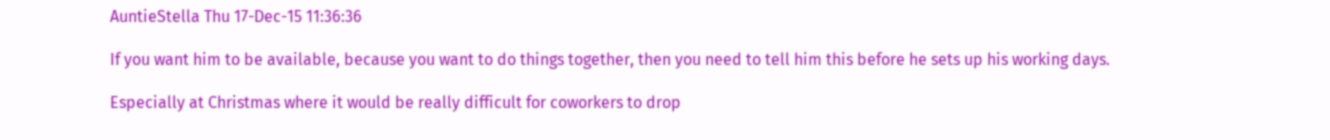AuntieStella Thu 17-Dec-15 11:36:36

If you want him to be available, because you want to do things together, then you need to tell him this before he sets up his working days.

Especially at Christmas where it would be really difficult for coworkers to drop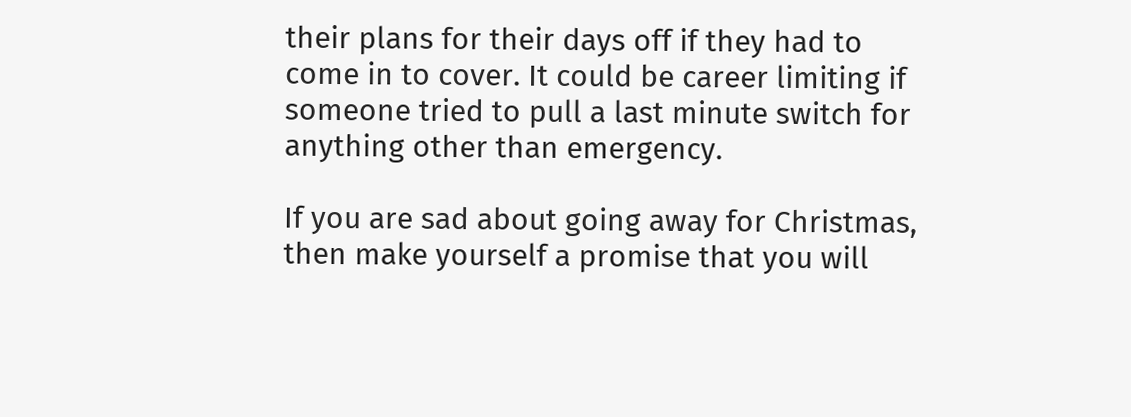their plans for their days off if they had to come in to cover. It could be career limiting if someone tried to pull a last minute switch for anything other than emergency.

If you are sad about going away for Christmas, then make yourself a promise that you will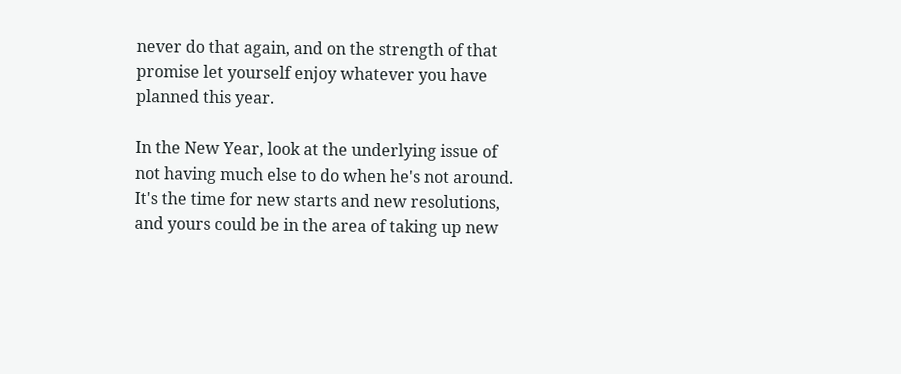never do that again, and on the strength of that promise let yourself enjoy whatever you have planned this year.

In the New Year, look at the underlying issue of not having much else to do when he's not around. It's the time for new starts and new resolutions, and yours could be in the area of taking up new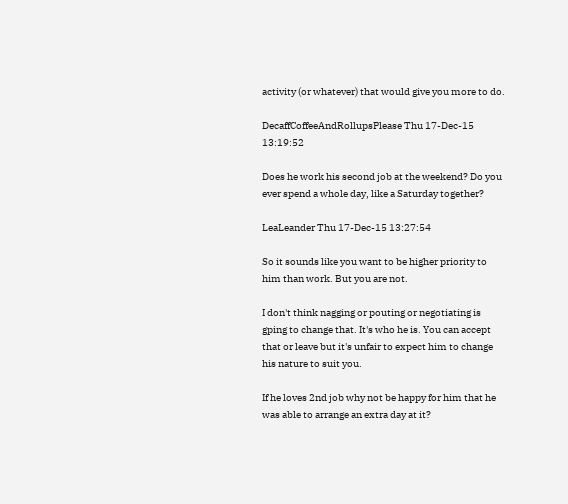activity (or whatever) that would give you more to do.

DecaffCoffeeAndRollupsPlease Thu 17-Dec-15 13:19:52

Does he work his second job at the weekend? Do you ever spend a whole day, like a Saturday together?

LeaLeander Thu 17-Dec-15 13:27:54

So it sounds like you want to be higher priority to him than work. But you are not.

I don't think nagging or pouting or negotiating is gping to change that. It's who he is. You can accept that or leave but it's unfair to expect him to change his nature to suit you.

If he loves 2nd job why not be happy for him that he was able to arrange an extra day at it?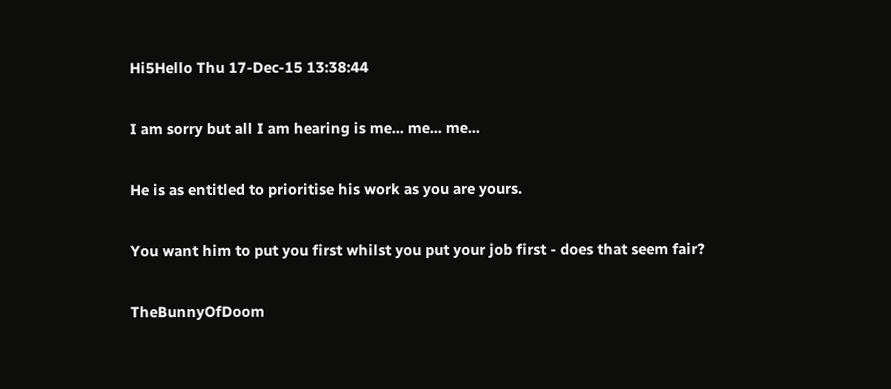Hi5Hello Thu 17-Dec-15 13:38:44

I am sorry but all I am hearing is me... me... me...

He is as entitled to prioritise his work as you are yours.

You want him to put you first whilst you put your job first - does that seem fair?

TheBunnyOfDoom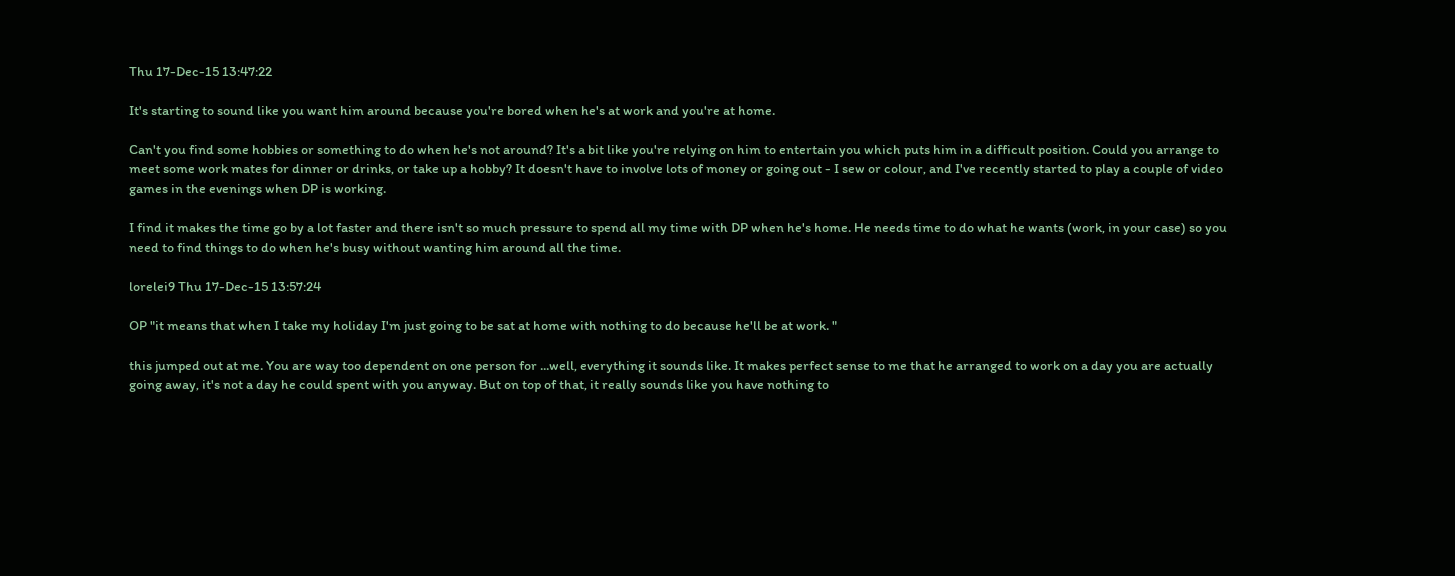Thu 17-Dec-15 13:47:22

It's starting to sound like you want him around because you're bored when he's at work and you're at home.

Can't you find some hobbies or something to do when he's not around? It's a bit like you're relying on him to entertain you which puts him in a difficult position. Could you arrange to meet some work mates for dinner or drinks, or take up a hobby? It doesn't have to involve lots of money or going out - I sew or colour, and I've recently started to play a couple of video games in the evenings when DP is working.

I find it makes the time go by a lot faster and there isn't so much pressure to spend all my time with DP when he's home. He needs time to do what he wants (work, in your case) so you need to find things to do when he's busy without wanting him around all the time.

lorelei9 Thu 17-Dec-15 13:57:24

OP "it means that when I take my holiday I'm just going to be sat at home with nothing to do because he'll be at work. "

this jumped out at me. You are way too dependent on one person for ...well, everything it sounds like. It makes perfect sense to me that he arranged to work on a day you are actually going away, it's not a day he could spent with you anyway. But on top of that, it really sounds like you have nothing to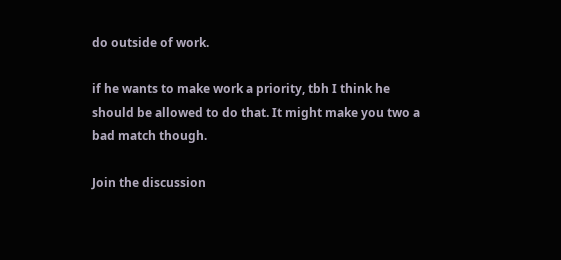do outside of work.

if he wants to make work a priority, tbh I think he should be allowed to do that. It might make you two a bad match though.

Join the discussion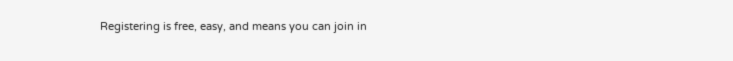Registering is free, easy, and means you can join in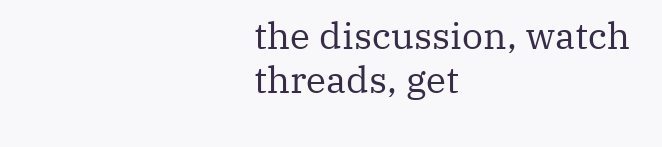the discussion, watch threads, get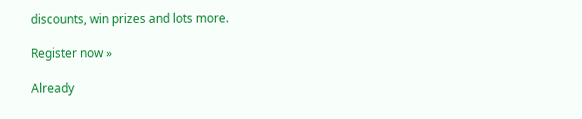discounts, win prizes and lots more.

Register now »

Already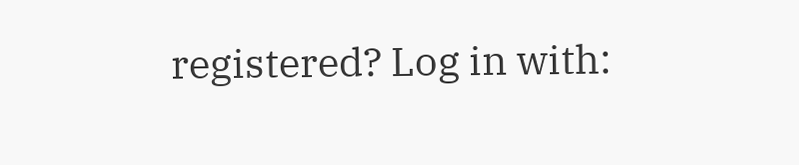registered? Log in with: